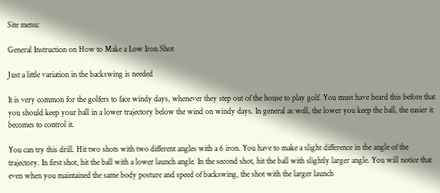Site menu:

General Instruction on How to Make a Low Iron Shot

Just a little variation in the backswing is needed

It is very common for the golfers to face windy days, whenever they step out of the house to play golf. You must have heard this before that you should keep your ball in a lower trajectory below the wind on windy days. In general as well, the lower you keep the ball, the easier it becomes to control it.

You can try this drill. Hit two shots with two different angles with a 6 iron. You have to make a slight difference in the angle of the trajectory. In first shot, hit the ball with a lower launch angle. In the second shot, hit the ball with slightly larger angle. You will notice that even when you maintained the same body posture and speed of backswing, the shot with the larger launch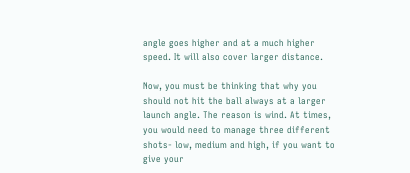angle goes higher and at a much higher speed. It will also cover larger distance.

Now, you must be thinking that why you should not hit the ball always at a larger launch angle. The reason is wind. At times, you would need to manage three different shots- low, medium and high, if you want to give your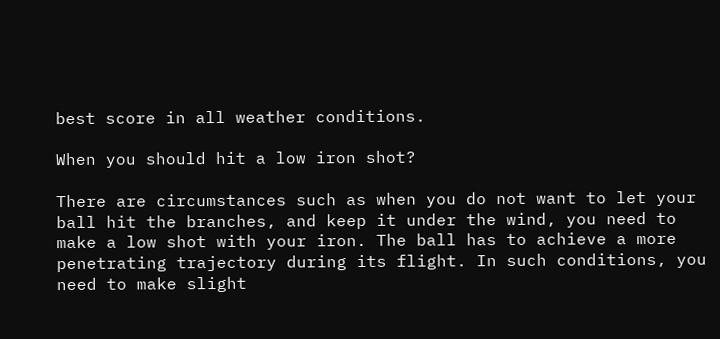best score in all weather conditions.

When you should hit a low iron shot?

There are circumstances such as when you do not want to let your ball hit the branches, and keep it under the wind, you need to make a low shot with your iron. The ball has to achieve a more penetrating trajectory during its flight. In such conditions, you need to make slight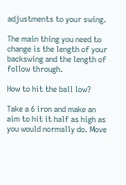adjustments to your swing.

The main thing you need to change is the length of your backswing and the length of follow through.

How to hit the ball low?

Take a 6 iron and make an aim to hit it half as high as you would normally do. Move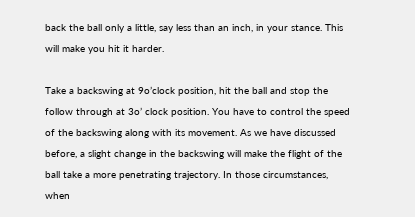back the ball only a little, say less than an inch, in your stance. This will make you hit it harder.

Take a backswing at 9o’clock position, hit the ball and stop the follow through at 3o’ clock position. You have to control the speed of the backswing along with its movement. As we have discussed before, a slight change in the backswing will make the flight of the ball take a more penetrating trajectory. In those circumstances, when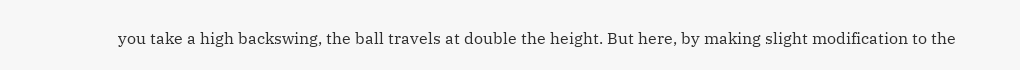you take a high backswing, the ball travels at double the height. But here, by making slight modification to the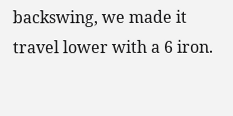backswing, we made it travel lower with a 6 iron.